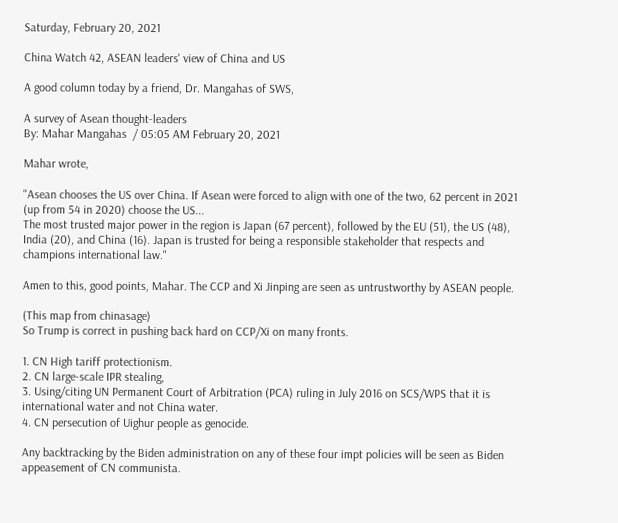Saturday, February 20, 2021

China Watch 42, ASEAN leaders' view of China and US

A good column today by a friend, Dr. Mangahas of SWS,

A survey of Asean thought-leaders
By: Mahar Mangahas  / 05:05 AM February 20, 2021

Mahar wrote,

"Asean chooses the US over China. If Asean were forced to align with one of the two, 62 percent in 2021 (up from 54 in 2020) choose the US...
The most trusted major power in the region is Japan (67 percent), followed by the EU (51), the US (48), India (20), and China (16). Japan is trusted for being a responsible stakeholder that respects and champions international law."

Amen to this, good points, Mahar. The CCP and Xi Jinping are seen as untrustworthy by ASEAN people.

(This map from chinasage)
So Trump is correct in pushing back hard on CCP/Xi on many fronts.

1. CN High tariff protectionism.
2. CN large-scale IPR stealing,
3. Using/citing UN Permanent Court of Arbitration (PCA) ruling in July 2016 on SCS/WPS that it is international water and not China water.
4. CN persecution of Uighur people as genocide.

Any backtracking by the Biden administration on any of these four impt policies will be seen as Biden appeasement of CN communista.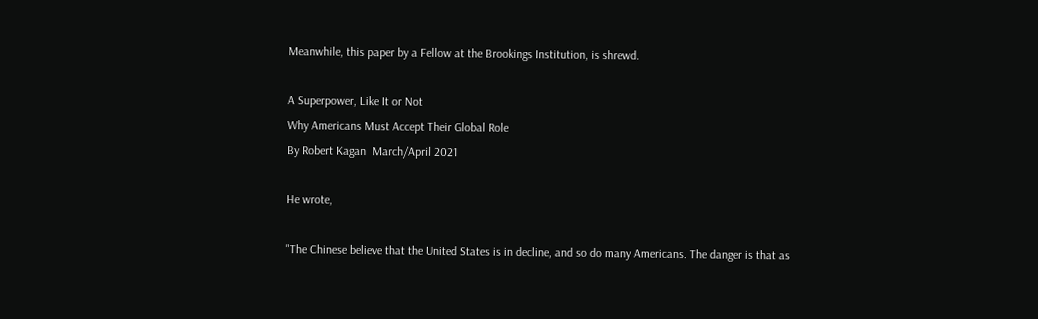Meanwhile, this paper by a Fellow at the Brookings Institution, is shrewd.

A Superpower, Like It or Not
Why Americans Must Accept Their Global Role
By Robert Kagan  March/April 2021

He wrote,

"The Chinese believe that the United States is in decline, and so do many Americans. The danger is that as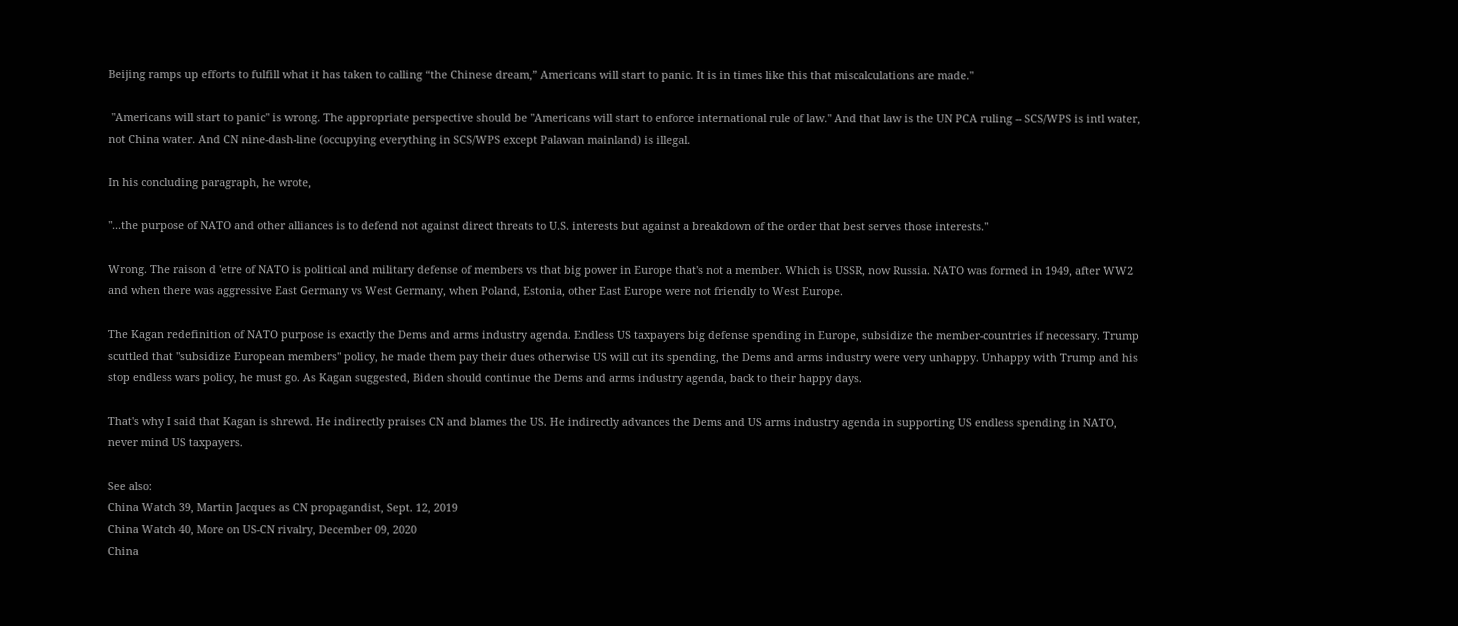Beijing ramps up efforts to fulfill what it has taken to calling “the Chinese dream,” Americans will start to panic. It is in times like this that miscalculations are made."

 "Americans will start to panic" is wrong. The appropriate perspective should be "Americans will start to enforce international rule of law." And that law is the UN PCA ruling -- SCS/WPS is intl water, not China water. And CN nine-dash-line (occupying everything in SCS/WPS except Palawan mainland) is illegal.

In his concluding paragraph, he wrote,

"...the purpose of NATO and other alliances is to defend not against direct threats to U.S. interests but against a breakdown of the order that best serves those interests."

Wrong. The raison d 'etre of NATO is political and military defense of members vs that big power in Europe that's not a member. Which is USSR, now Russia. NATO was formed in 1949, after WW2 and when there was aggressive East Germany vs West Germany, when Poland, Estonia, other East Europe were not friendly to West Europe.

The Kagan redefinition of NATO purpose is exactly the Dems and arms industry agenda. Endless US taxpayers big defense spending in Europe, subsidize the member-countries if necessary. Trump scuttled that "subsidize European members" policy, he made them pay their dues otherwise US will cut its spending, the Dems and arms industry were very unhappy. Unhappy with Trump and his stop endless wars policy, he must go. As Kagan suggested, Biden should continue the Dems and arms industry agenda, back to their happy days.

That's why I said that Kagan is shrewd. He indirectly praises CN and blames the US. He indirectly advances the Dems and US arms industry agenda in supporting US endless spending in NATO, never mind US taxpayers.

See also:
China Watch 39, Martin Jacques as CN propagandist, Sept. 12, 2019
China Watch 40, More on US-CN rivalry, December 09, 2020
China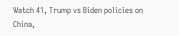Watch 41, Trump vs Biden policies on China,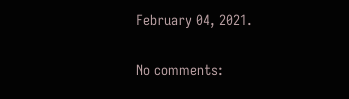February 04, 2021.

No comments: